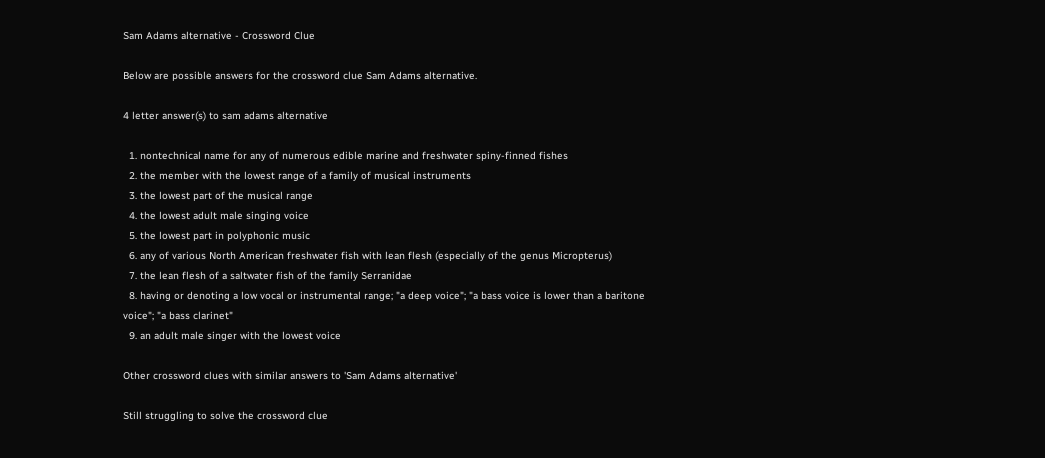Sam Adams alternative - Crossword Clue

Below are possible answers for the crossword clue Sam Adams alternative.

4 letter answer(s) to sam adams alternative

  1. nontechnical name for any of numerous edible marine and freshwater spiny-finned fishes
  2. the member with the lowest range of a family of musical instruments
  3. the lowest part of the musical range
  4. the lowest adult male singing voice
  5. the lowest part in polyphonic music
  6. any of various North American freshwater fish with lean flesh (especially of the genus Micropterus)
  7. the lean flesh of a saltwater fish of the family Serranidae
  8. having or denoting a low vocal or instrumental range; "a deep voice"; "a bass voice is lower than a baritone voice"; "a bass clarinet"
  9. an adult male singer with the lowest voice

Other crossword clues with similar answers to 'Sam Adams alternative'

Still struggling to solve the crossword clue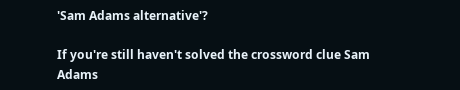'Sam Adams alternative'?

If you're still haven't solved the crossword clue Sam Adams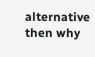alternative then why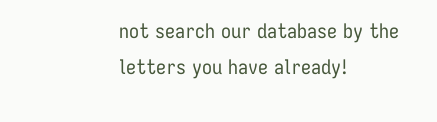not search our database by the letters you have already!